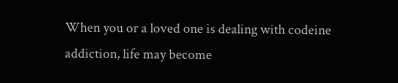When you or a loved one is dealing with codeine addiction, life may become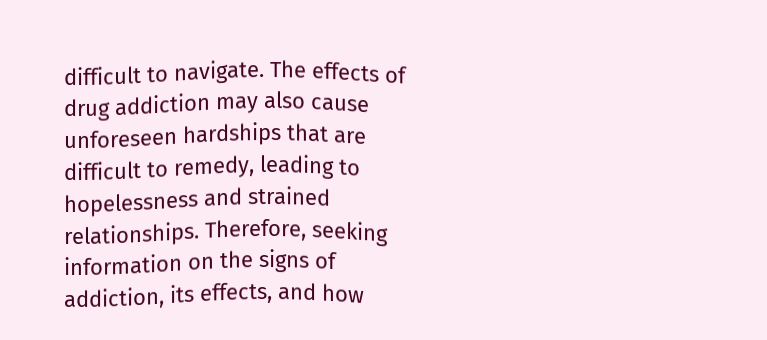difficult to navigate. The effects of drug addiction may also cause unforeseen hardships that are difficult to remedy, leading to hopelessness and strained relationships. Therefore, seeking information on the signs of addiction, its effects, and how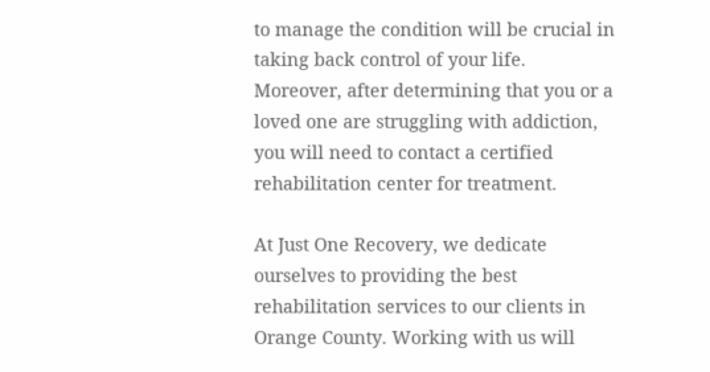to manage the condition will be crucial in taking back control of your life. Moreover, after determining that you or a loved one are struggling with addiction, you will need to contact a certified rehabilitation center for treatment.

At Just One Recovery, we dedicate ourselves to providing the best rehabilitation services to our clients in Orange County. Working with us will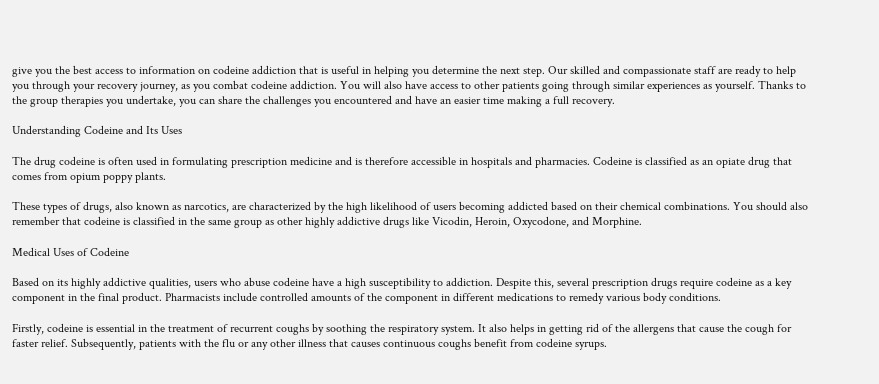give you the best access to information on codeine addiction that is useful in helping you determine the next step. Our skilled and compassionate staff are ready to help you through your recovery journey, as you combat codeine addiction. You will also have access to other patients going through similar experiences as yourself. Thanks to the group therapies you undertake, you can share the challenges you encountered and have an easier time making a full recovery.

Understanding Codeine and Its Uses

The drug codeine is often used in formulating prescription medicine and is therefore accessible in hospitals and pharmacies. Codeine is classified as an opiate drug that comes from opium poppy plants.

These types of drugs, also known as narcotics, are characterized by the high likelihood of users becoming addicted based on their chemical combinations. You should also remember that codeine is classified in the same group as other highly addictive drugs like Vicodin, Heroin, Oxycodone, and Morphine.

Medical Uses of Codeine

Based on its highly addictive qualities, users who abuse codeine have a high susceptibility to addiction. Despite this, several prescription drugs require codeine as a key component in the final product. Pharmacists include controlled amounts of the component in different medications to remedy various body conditions.

Firstly, codeine is essential in the treatment of recurrent coughs by soothing the respiratory system. It also helps in getting rid of the allergens that cause the cough for faster relief. Subsequently, patients with the flu or any other illness that causes continuous coughs benefit from codeine syrups.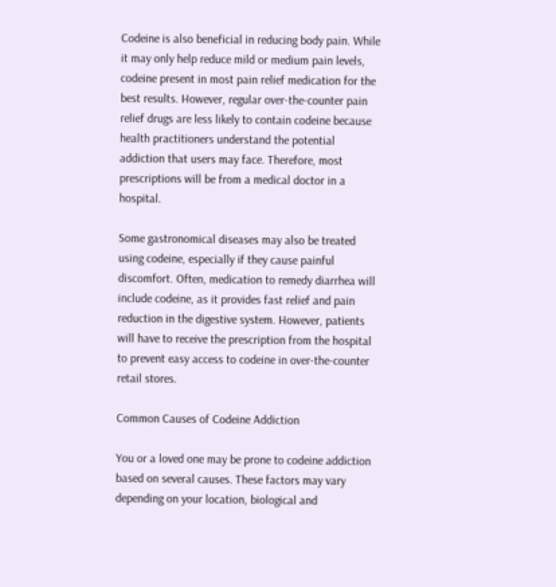Codeine is also beneficial in reducing body pain. While it may only help reduce mild or medium pain levels, codeine present in most pain relief medication for the best results. However, regular over-the-counter pain relief drugs are less likely to contain codeine because health practitioners understand the potential addiction that users may face. Therefore, most prescriptions will be from a medical doctor in a hospital.

Some gastronomical diseases may also be treated using codeine, especially if they cause painful discomfort. Often, medication to remedy diarrhea will include codeine, as it provides fast relief and pain reduction in the digestive system. However, patients will have to receive the prescription from the hospital to prevent easy access to codeine in over-the-counter retail stores.

Common Causes of Codeine Addiction

You or a loved one may be prone to codeine addiction based on several causes. These factors may vary depending on your location, biological and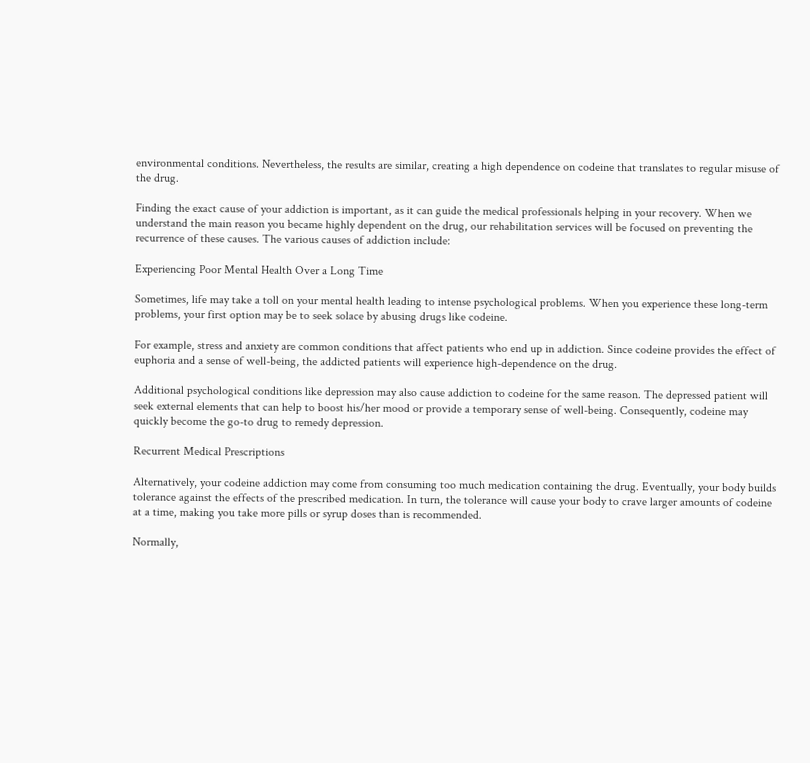environmental conditions. Nevertheless, the results are similar, creating a high dependence on codeine that translates to regular misuse of the drug.

Finding the exact cause of your addiction is important, as it can guide the medical professionals helping in your recovery. When we understand the main reason you became highly dependent on the drug, our rehabilitation services will be focused on preventing the recurrence of these causes. The various causes of addiction include:

Experiencing Poor Mental Health Over a Long Time

Sometimes, life may take a toll on your mental health leading to intense psychological problems. When you experience these long-term problems, your first option may be to seek solace by abusing drugs like codeine.

For example, stress and anxiety are common conditions that affect patients who end up in addiction. Since codeine provides the effect of euphoria and a sense of well-being, the addicted patients will experience high-dependence on the drug.

Additional psychological conditions like depression may also cause addiction to codeine for the same reason. The depressed patient will seek external elements that can help to boost his/her mood or provide a temporary sense of well-being. Consequently, codeine may quickly become the go-to drug to remedy depression.

Recurrent Medical Prescriptions

Alternatively, your codeine addiction may come from consuming too much medication containing the drug. Eventually, your body builds tolerance against the effects of the prescribed medication. In turn, the tolerance will cause your body to crave larger amounts of codeine at a time, making you take more pills or syrup doses than is recommended.

Normally,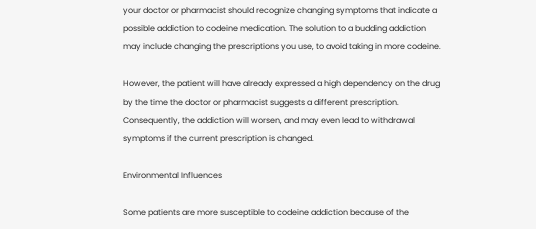your doctor or pharmacist should recognize changing symptoms that indicate a possible addiction to codeine medication. The solution to a budding addiction may include changing the prescriptions you use, to avoid taking in more codeine.

However, the patient will have already expressed a high dependency on the drug by the time the doctor or pharmacist suggests a different prescription. Consequently, the addiction will worsen, and may even lead to withdrawal symptoms if the current prescription is changed.

Environmental Influences

Some patients are more susceptible to codeine addiction because of the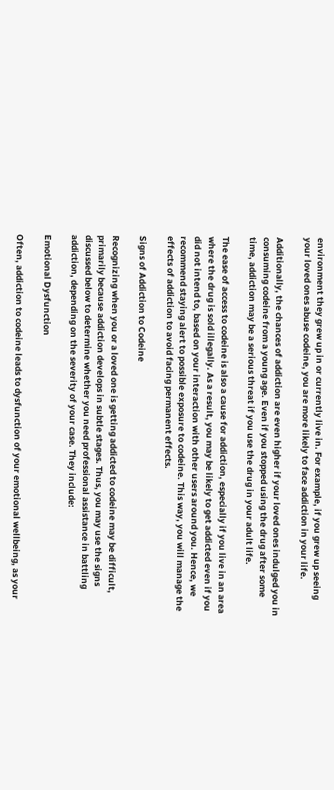environment they grew up in or currently live in. For example, if you grew up seeing your loved ones abuse codeine, you are more likely to face addiction in your life.

Additionally, the chances of addiction are even higher if your loved ones indulged you in consuming codeine from a young age. Even if you stopped using the drug after some time, addiction may be a serious threat if you use the drug in your adult life.

The ease of access to codeine is also a cause for addiction, especially if you live in an area where the drug is sold illegally. As a result, you may be likely to get addicted even if you did not intend to, based on your interaction with other users around you. Hence, we recommend staying alert to possible exposure to codeine. This way, you will manage the effects of addiction to avoid facing permanent effects.

Signs of Addiction to Codeine

Recognizing when you or a loved one is getting addicted to codeine may be difficult, primarily because addiction develops in subtle stages. Thus, you may use the signs discussed below to determine whether you need professional assistance in battling addiction, depending on the severity of your case. They include:

Emotional Dysfunction

Often, addiction to codeine leads to dysfunction of your emotional wellbeing, as your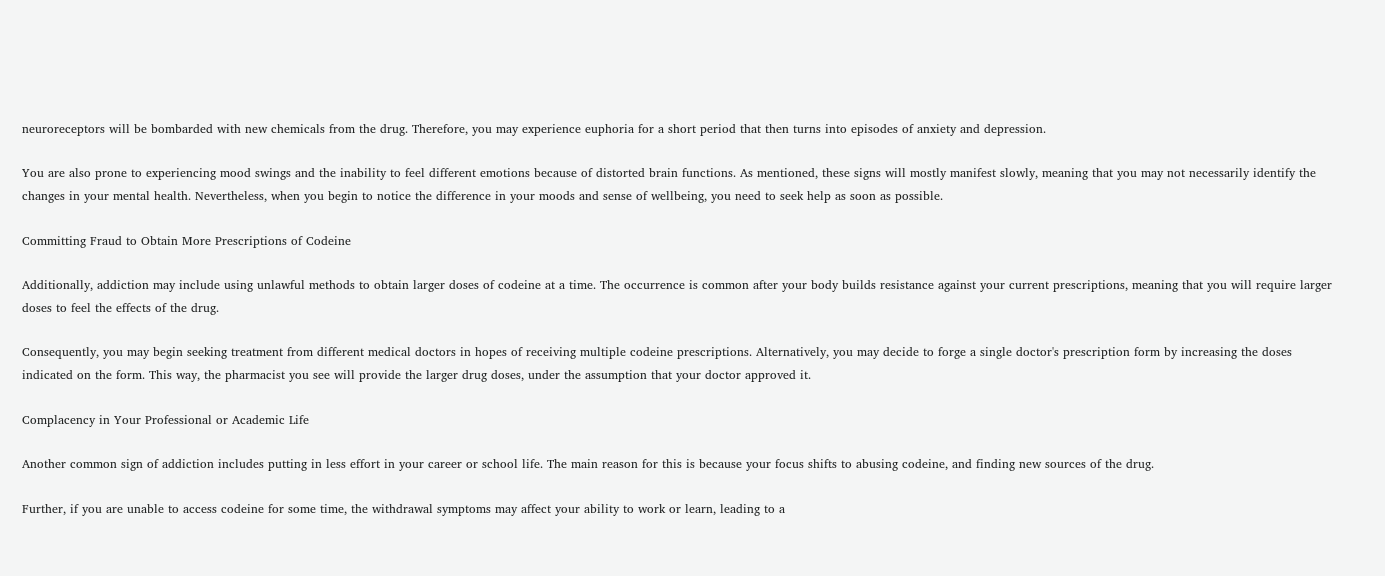neuroreceptors will be bombarded with new chemicals from the drug. Therefore, you may experience euphoria for a short period that then turns into episodes of anxiety and depression.

You are also prone to experiencing mood swings and the inability to feel different emotions because of distorted brain functions. As mentioned, these signs will mostly manifest slowly, meaning that you may not necessarily identify the changes in your mental health. Nevertheless, when you begin to notice the difference in your moods and sense of wellbeing, you need to seek help as soon as possible.

Committing Fraud to Obtain More Prescriptions of Codeine

Additionally, addiction may include using unlawful methods to obtain larger doses of codeine at a time. The occurrence is common after your body builds resistance against your current prescriptions, meaning that you will require larger doses to feel the effects of the drug.

Consequently, you may begin seeking treatment from different medical doctors in hopes of receiving multiple codeine prescriptions. Alternatively, you may decide to forge a single doctor's prescription form by increasing the doses indicated on the form. This way, the pharmacist you see will provide the larger drug doses, under the assumption that your doctor approved it.

Complacency in Your Professional or Academic Life

Another common sign of addiction includes putting in less effort in your career or school life. The main reason for this is because your focus shifts to abusing codeine, and finding new sources of the drug.

Further, if you are unable to access codeine for some time, the withdrawal symptoms may affect your ability to work or learn, leading to a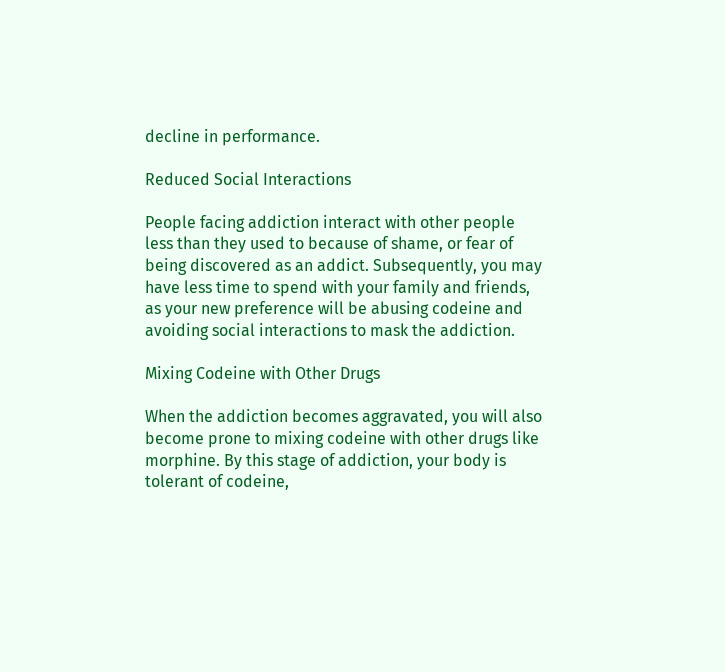decline in performance.

Reduced Social Interactions

People facing addiction interact with other people less than they used to because of shame, or fear of being discovered as an addict. Subsequently, you may have less time to spend with your family and friends, as your new preference will be abusing codeine and avoiding social interactions to mask the addiction.

Mixing Codeine with Other Drugs

When the addiction becomes aggravated, you will also become prone to mixing codeine with other drugs like morphine. By this stage of addiction, your body is tolerant of codeine,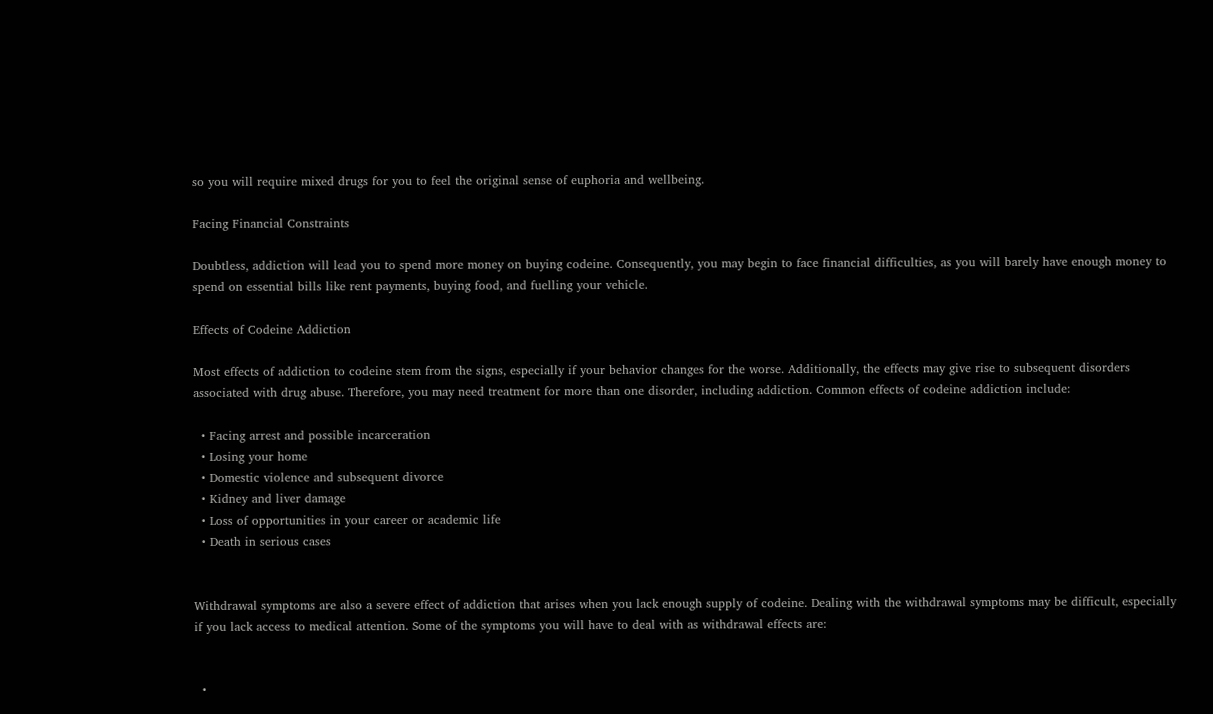so you will require mixed drugs for you to feel the original sense of euphoria and wellbeing.

Facing Financial Constraints

Doubtless, addiction will lead you to spend more money on buying codeine. Consequently, you may begin to face financial difficulties, as you will barely have enough money to spend on essential bills like rent payments, buying food, and fuelling your vehicle.

Effects of Codeine Addiction

Most effects of addiction to codeine stem from the signs, especially if your behavior changes for the worse. Additionally, the effects may give rise to subsequent disorders associated with drug abuse. Therefore, you may need treatment for more than one disorder, including addiction. Common effects of codeine addiction include:

  • Facing arrest and possible incarceration
  • Losing your home
  • Domestic violence and subsequent divorce
  • Kidney and liver damage
  • Loss of opportunities in your career or academic life
  • Death in serious cases


Withdrawal symptoms are also a severe effect of addiction that arises when you lack enough supply of codeine. Dealing with the withdrawal symptoms may be difficult, especially if you lack access to medical attention. Some of the symptoms you will have to deal with as withdrawal effects are:


  •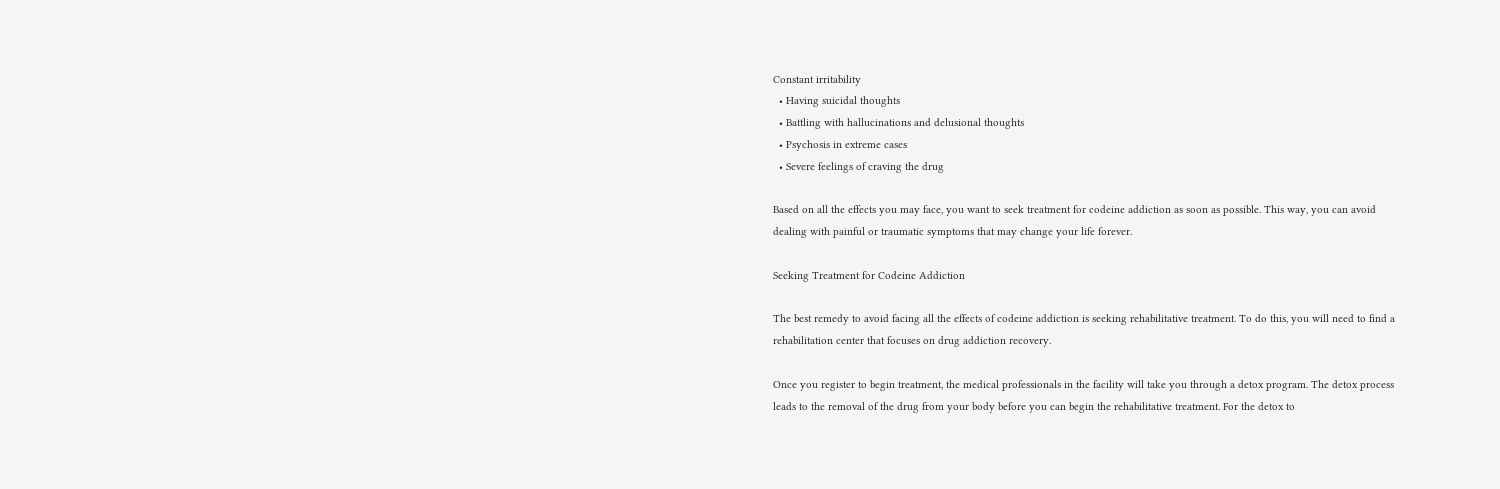Constant irritability
  • Having suicidal thoughts
  • Battling with hallucinations and delusional thoughts
  • Psychosis in extreme cases
  • Severe feelings of craving the drug

Based on all the effects you may face, you want to seek treatment for codeine addiction as soon as possible. This way, you can avoid dealing with painful or traumatic symptoms that may change your life forever.

Seeking Treatment for Codeine Addiction

The best remedy to avoid facing all the effects of codeine addiction is seeking rehabilitative treatment. To do this, you will need to find a rehabilitation center that focuses on drug addiction recovery.

Once you register to begin treatment, the medical professionals in the facility will take you through a detox program. The detox process leads to the removal of the drug from your body before you can begin the rehabilitative treatment. For the detox to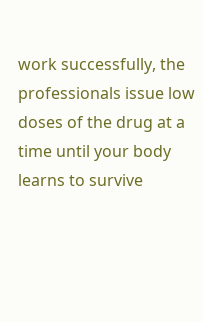work successfully, the professionals issue low doses of the drug at a time until your body learns to survive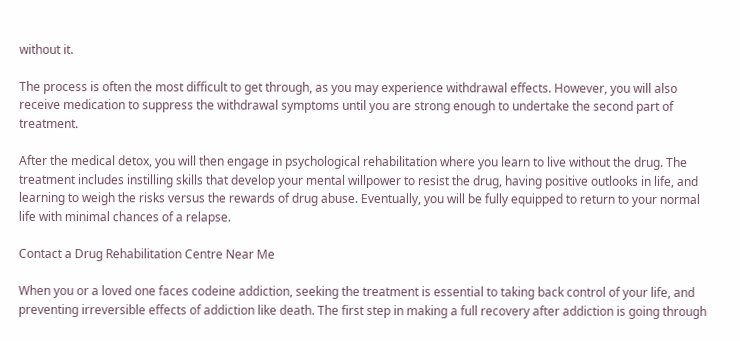without it.

The process is often the most difficult to get through, as you may experience withdrawal effects. However, you will also receive medication to suppress the withdrawal symptoms until you are strong enough to undertake the second part of treatment.

After the medical detox, you will then engage in psychological rehabilitation where you learn to live without the drug. The treatment includes instilling skills that develop your mental willpower to resist the drug, having positive outlooks in life, and learning to weigh the risks versus the rewards of drug abuse. Eventually, you will be fully equipped to return to your normal life with minimal chances of a relapse.

Contact a Drug Rehabilitation Centre Near Me

When you or a loved one faces codeine addiction, seeking the treatment is essential to taking back control of your life, and preventing irreversible effects of addiction like death. The first step in making a full recovery after addiction is going through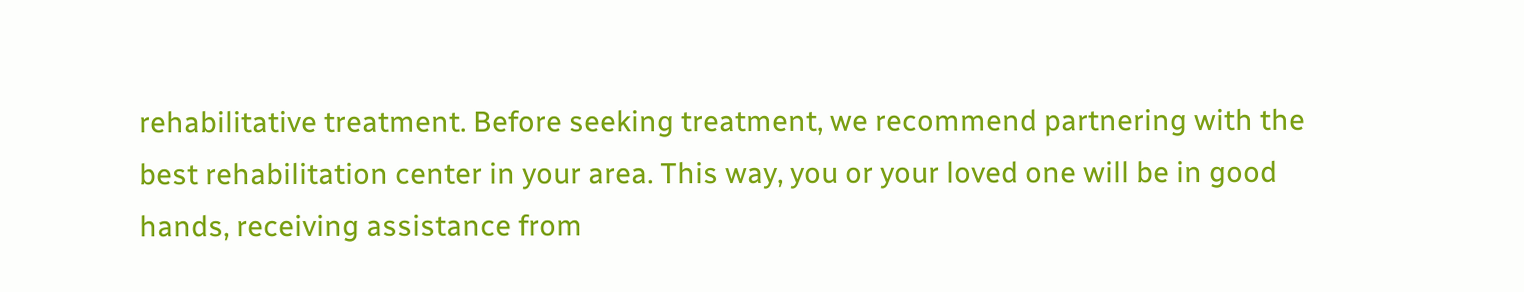rehabilitative treatment. Before seeking treatment, we recommend partnering with the best rehabilitation center in your area. This way, you or your loved one will be in good hands, receiving assistance from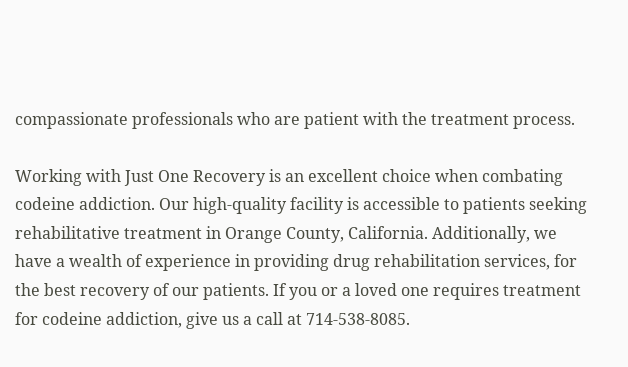compassionate professionals who are patient with the treatment process.

Working with Just One Recovery is an excellent choice when combating codeine addiction. Our high-quality facility is accessible to patients seeking rehabilitative treatment in Orange County, California. Additionally, we have a wealth of experience in providing drug rehabilitation services, for the best recovery of our patients. If you or a loved one requires treatment for codeine addiction, give us a call at 714-538-8085.